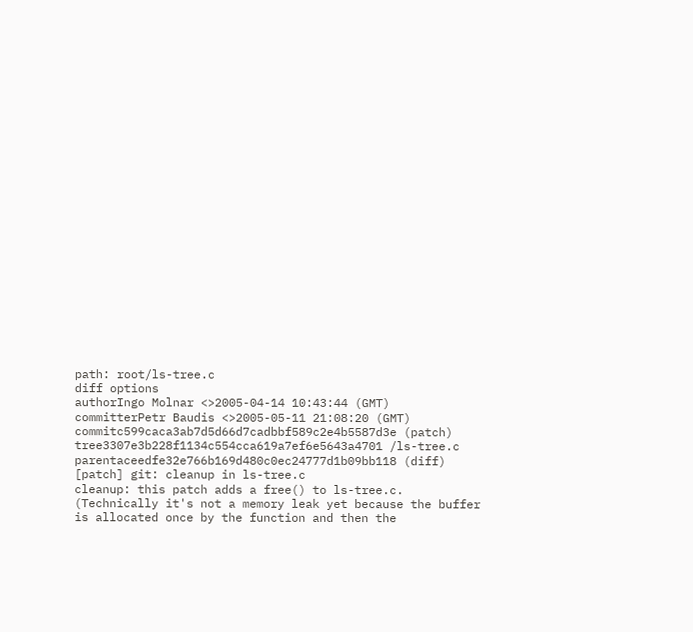path: root/ls-tree.c
diff options
authorIngo Molnar <>2005-04-14 10:43:44 (GMT)
committerPetr Baudis <>2005-05-11 21:08:20 (GMT)
commitc599caca3ab7d5d66d7cadbbf589c2e4b5587d3e (patch)
tree3307e3b228f1134c554cca619a7ef6e5643a4701 /ls-tree.c
parentaceedfe32e766b169d480c0ec24777d1b09bb118 (diff)
[patch] git: cleanup in ls-tree.c
cleanup: this patch adds a free() to ls-tree.c. (Technically it's not a memory leak yet because the buffer is allocated once by the function and then the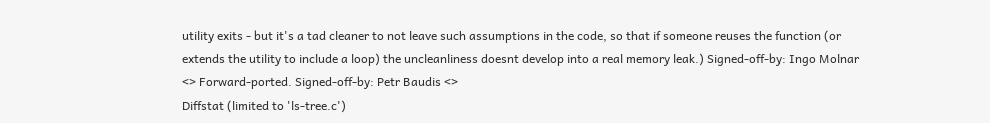utility exits - but it's a tad cleaner to not leave such assumptions in the code, so that if someone reuses the function (or extends the utility to include a loop) the uncleanliness doesnt develop into a real memory leak.) Signed-off-by: Ingo Molnar <> Forward-ported. Signed-off-by: Petr Baudis <>
Diffstat (limited to 'ls-tree.c')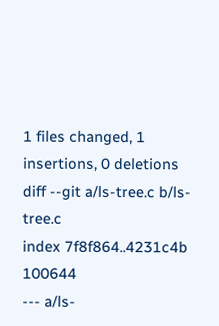1 files changed, 1 insertions, 0 deletions
diff --git a/ls-tree.c b/ls-tree.c
index 7f8f864..4231c4b 100644
--- a/ls-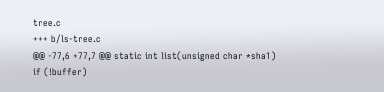tree.c
+++ b/ls-tree.c
@@ -77,6 +77,7 @@ static int list(unsigned char *sha1)
if (!buffer)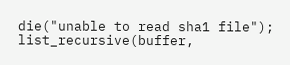die("unable to read sha1 file");
list_recursive(buffer,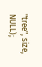"tree", size, NULL);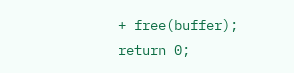+ free(buffer);
return 0;